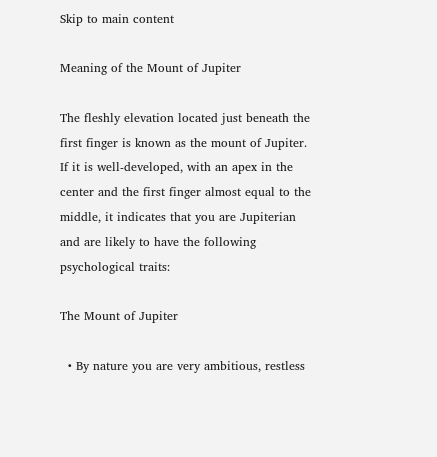Skip to main content

Meaning of the Mount of Jupiter

The fleshly elevation located just beneath the first finger is known as the mount of Jupiter. If it is well-developed, with an apex in the center and the first finger almost equal to the middle, it indicates that you are Jupiterian and are likely to have the following psychological traits:

The Mount of Jupiter

  • By nature you are very ambitious, restless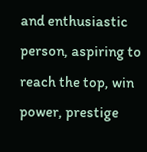and enthusiastic person, aspiring to reach the top, win power, prestige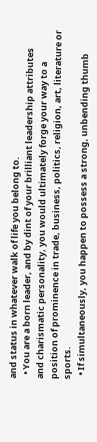and status in whatever walk of life you belong to.
  • You are a born leader, and by dint of your brilliant leadership attributes and charismatic personality, you would ultimately forge your way to a position of prominence in trade, business, politics, religion, art, literature or sports.
  • If simultaneously, you happen to possess a strong, unbending thumb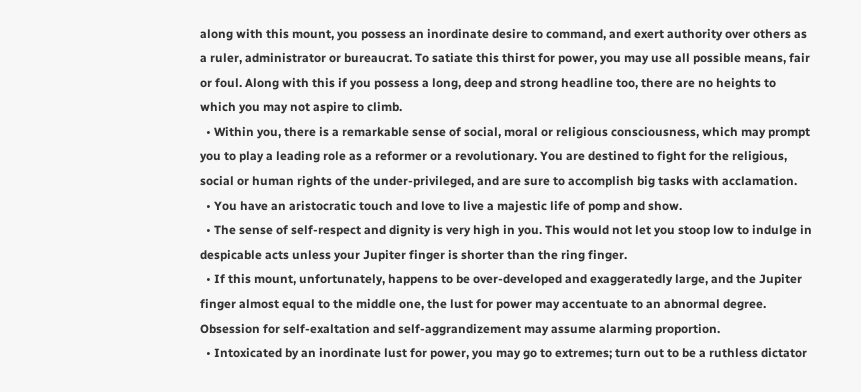along with this mount, you possess an inordinate desire to command, and exert authority over others as a ruler, administrator or bureaucrat. To satiate this thirst for power, you may use all possible means, fair or foul. Along with this if you possess a long, deep and strong headline too, there are no heights to which you may not aspire to climb.
  • Within you, there is a remarkable sense of social, moral or religious consciousness, which may prompt you to play a leading role as a reformer or a revolutionary. You are destined to fight for the religious, social or human rights of the under-privileged, and are sure to accomplish big tasks with acclamation.
  • You have an aristocratic touch and love to live a majestic life of pomp and show.
  • The sense of self-respect and dignity is very high in you. This would not let you stoop low to indulge in despicable acts unless your Jupiter finger is shorter than the ring finger.
  • If this mount, unfortunately, happens to be over-developed and exaggeratedly large, and the Jupiter finger almost equal to the middle one, the lust for power may accentuate to an abnormal degree. Obsession for self-exaltation and self-aggrandizement may assume alarming proportion.
  • Intoxicated by an inordinate lust for power, you may go to extremes; turn out to be a ruthless dictator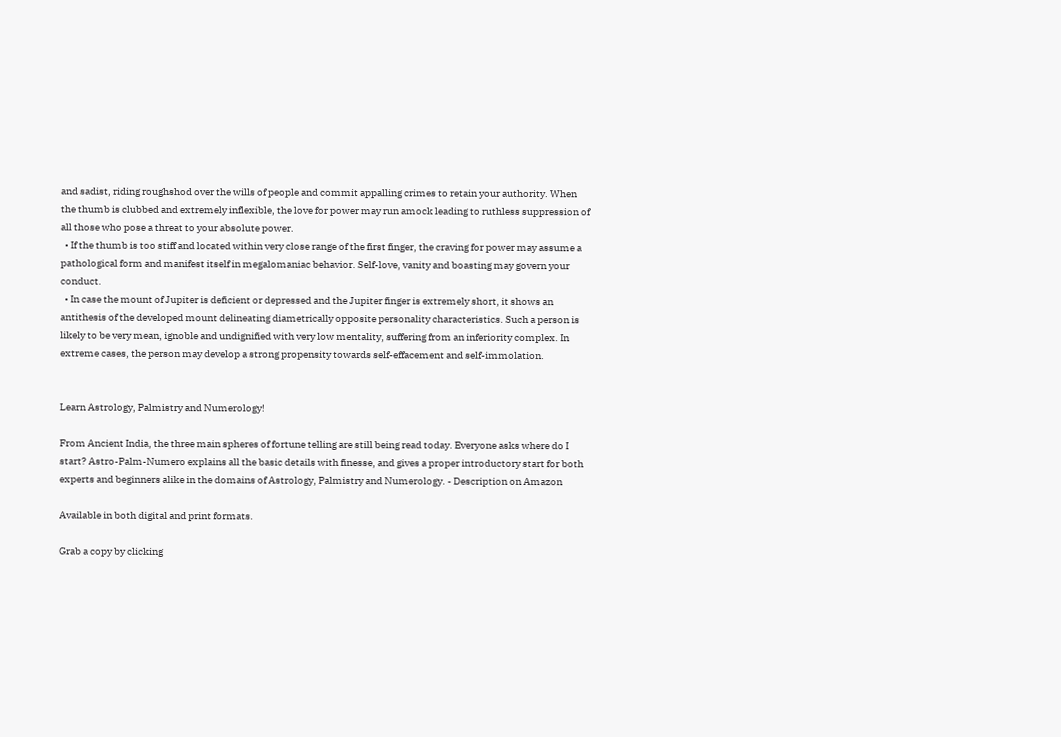and sadist, riding roughshod over the wills of people and commit appalling crimes to retain your authority. When the thumb is clubbed and extremely inflexible, the love for power may run amock leading to ruthless suppression of all those who pose a threat to your absolute power.
  • If the thumb is too stiff and located within very close range of the first finger, the craving for power may assume a pathological form and manifest itself in megalomaniac behavior. Self-love, vanity and boasting may govern your conduct.
  • In case the mount of Jupiter is deficient or depressed and the Jupiter finger is extremely short, it shows an antithesis of the developed mount delineating diametrically opposite personality characteristics. Such a person is likely to be very mean, ignoble and undignified with very low mentality, suffering from an inferiority complex. In extreme cases, the person may develop a strong propensity towards self-effacement and self-immolation.


Learn Astrology, Palmistry and Numerology!

From Ancient India, the three main spheres of fortune telling are still being read today. Everyone asks where do I start? Astro-Palm-Numero explains all the basic details with finesse, and gives a proper introductory start for both experts and beginners alike in the domains of Astrology, Palmistry and Numerology. - Description on Amazon

Available in both digital and print formats.

Grab a copy by clicking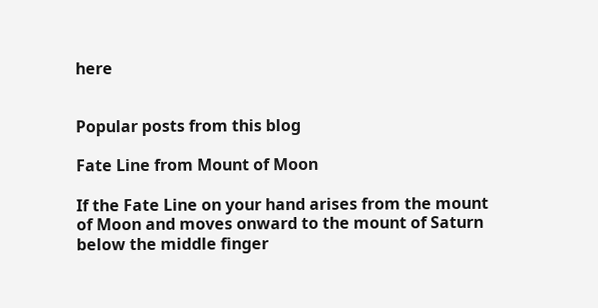here


Popular posts from this blog

Fate Line from Mount of Moon

If the Fate Line on your hand arises from the mount of Moon and moves onward to the mount of Saturn below the middle finger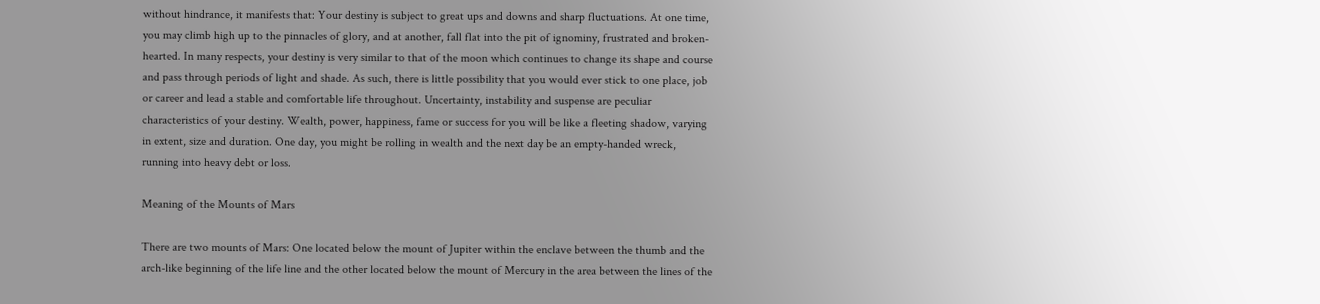without hindrance, it manifests that: Your destiny is subject to great ups and downs and sharp fluctuations. At one time, you may climb high up to the pinnacles of glory, and at another, fall flat into the pit of ignominy, frustrated and broken-hearted. In many respects, your destiny is very similar to that of the moon which continues to change its shape and course and pass through periods of light and shade. As such, there is little possibility that you would ever stick to one place, job or career and lead a stable and comfortable life throughout. Uncertainty, instability and suspense are peculiar characteristics of your destiny. Wealth, power, happiness, fame or success for you will be like a fleeting shadow, varying in extent, size and duration. One day, you might be rolling in wealth and the next day be an empty-handed wreck, running into heavy debt or loss.

Meaning of the Mounts of Mars

There are two mounts of Mars: One located below the mount of Jupiter within the enclave between the thumb and the arch-like beginning of the life line and the other located below the mount of Mercury in the area between the lines of the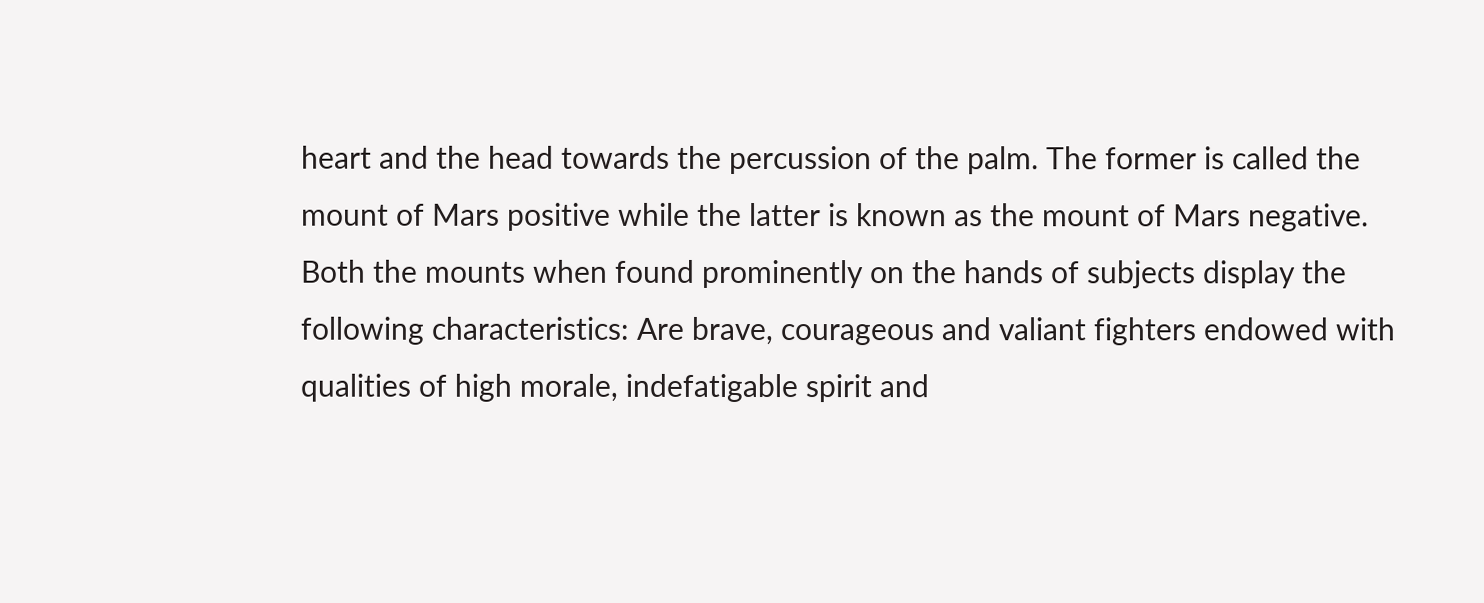heart and the head towards the percussion of the palm. The former is called the mount of Mars positive while the latter is known as the mount of Mars negative. Both the mounts when found prominently on the hands of subjects display the following characteristics: Are brave, courageous and valiant fighters endowed with qualities of high morale, indefatigable spirit and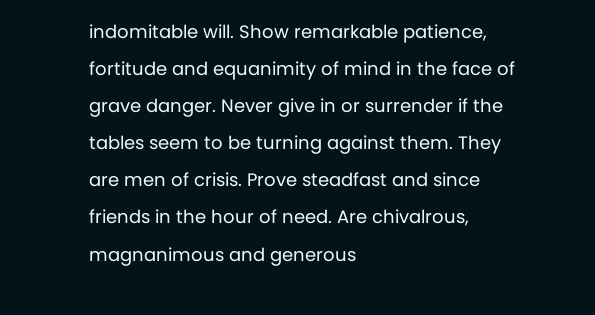indomitable will. Show remarkable patience, fortitude and equanimity of mind in the face of grave danger. Never give in or surrender if the tables seem to be turning against them. They are men of crisis. Prove steadfast and since friends in the hour of need. Are chivalrous, magnanimous and generous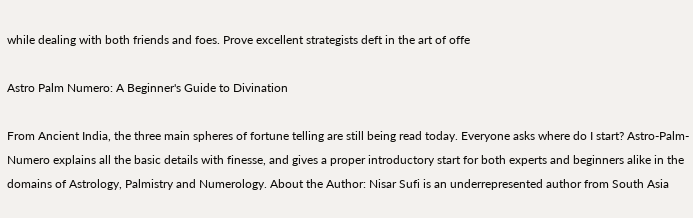while dealing with both friends and foes. Prove excellent strategists deft in the art of offe

Astro Palm Numero: A Beginner's Guide to Divination

From Ancient India, the three main spheres of fortune telling are still being read today. Everyone asks where do I start? Astro-Palm-Numero explains all the basic details with finesse, and gives a proper introductory start for both experts and beginners alike in the domains of Astrology, Palmistry and Numerology. About the Author: Nisar Sufi is an underrepresented author from South Asia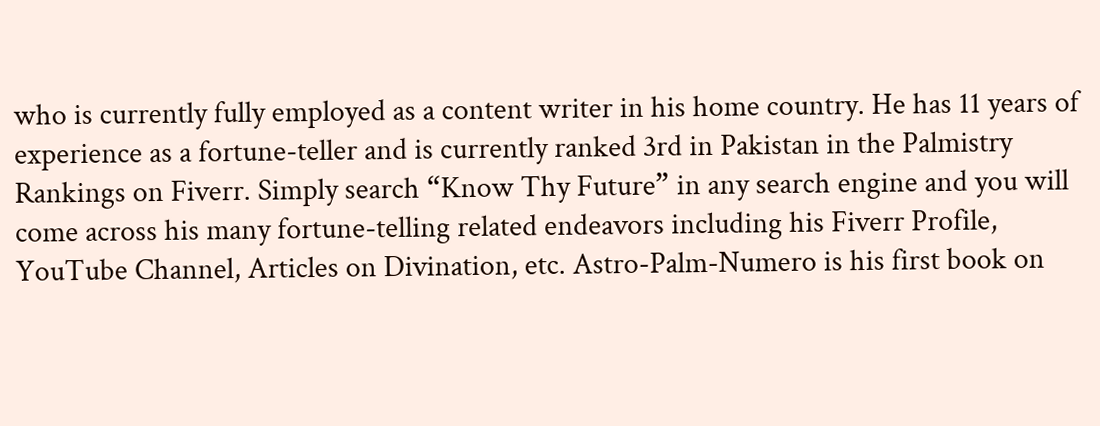who is currently fully employed as a content writer in his home country. He has 11 years of experience as a fortune-teller and is currently ranked 3rd in Pakistan in the Palmistry Rankings on Fiverr. Simply search “Know Thy Future” in any search engine and you will come across his many fortune-telling related endeavors including his Fiverr Profile, YouTube Channel, Articles on Divination, etc. Astro-Palm-Numero is his first book on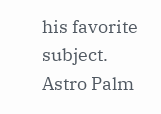his favorite subject. Astro Palm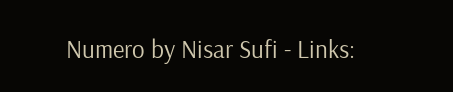Numero by Nisar Sufi - Links: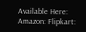Available Here: Amazon: Flipkart: